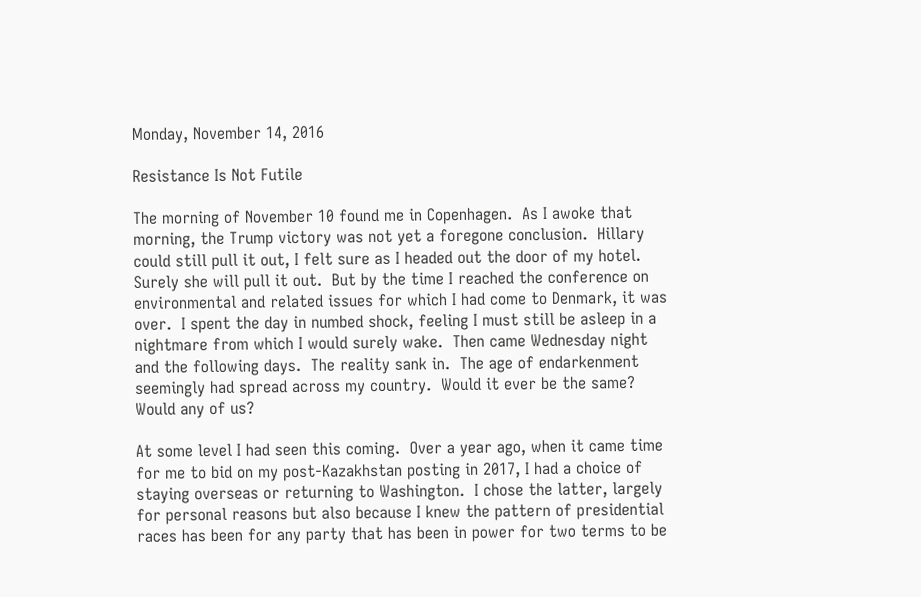Monday, November 14, 2016

Resistance Is Not Futile

The morning of November 10 found me in Copenhagen.  As I awoke that morning, the Trump victory was not yet a foregone conclusion.  Hillary could still pull it out, I felt sure as I headed out the door of my hotel.  Surely she will pull it out.  But by the time I reached the conference on environmental and related issues for which I had come to Denmark, it was over.  I spent the day in numbed shock, feeling I must still be asleep in a nightmare from which I would surely wake.  Then came Wednesday night and the following days.  The reality sank in.  The age of endarkenment seemingly had spread across my country.  Would it ever be the same?  Would any of us?

At some level I had seen this coming.  Over a year ago, when it came time for me to bid on my post-Kazakhstan posting in 2017, I had a choice of staying overseas or returning to Washington.  I chose the latter, largely for personal reasons but also because I knew the pattern of presidential races has been for any party that has been in power for two terms to be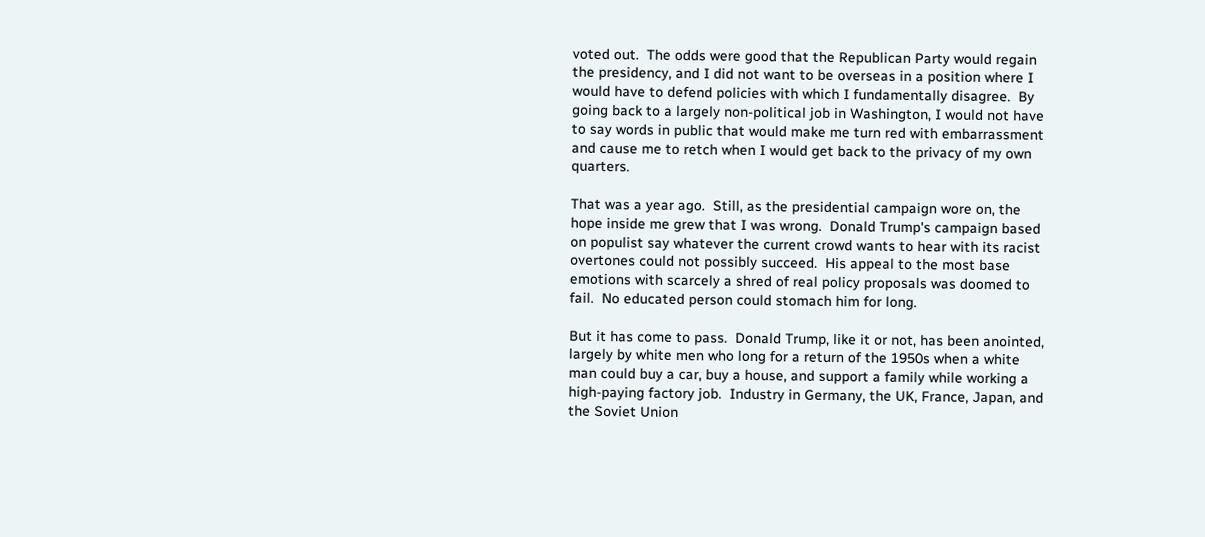voted out.  The odds were good that the Republican Party would regain the presidency, and I did not want to be overseas in a position where I would have to defend policies with which I fundamentally disagree.  By going back to a largely non-political job in Washington, I would not have to say words in public that would make me turn red with embarrassment and cause me to retch when I would get back to the privacy of my own quarters.

That was a year ago.  Still, as the presidential campaign wore on, the hope inside me grew that I was wrong.  Donald Trump's campaign based on populist say whatever the current crowd wants to hear with its racist overtones could not possibly succeed.  His appeal to the most base emotions with scarcely a shred of real policy proposals was doomed to fail.  No educated person could stomach him for long.

But it has come to pass.  Donald Trump, like it or not, has been anointed, largely by white men who long for a return of the 1950s when a white man could buy a car, buy a house, and support a family while working a high-paying factory job.  Industry in Germany, the UK, France, Japan, and the Soviet Union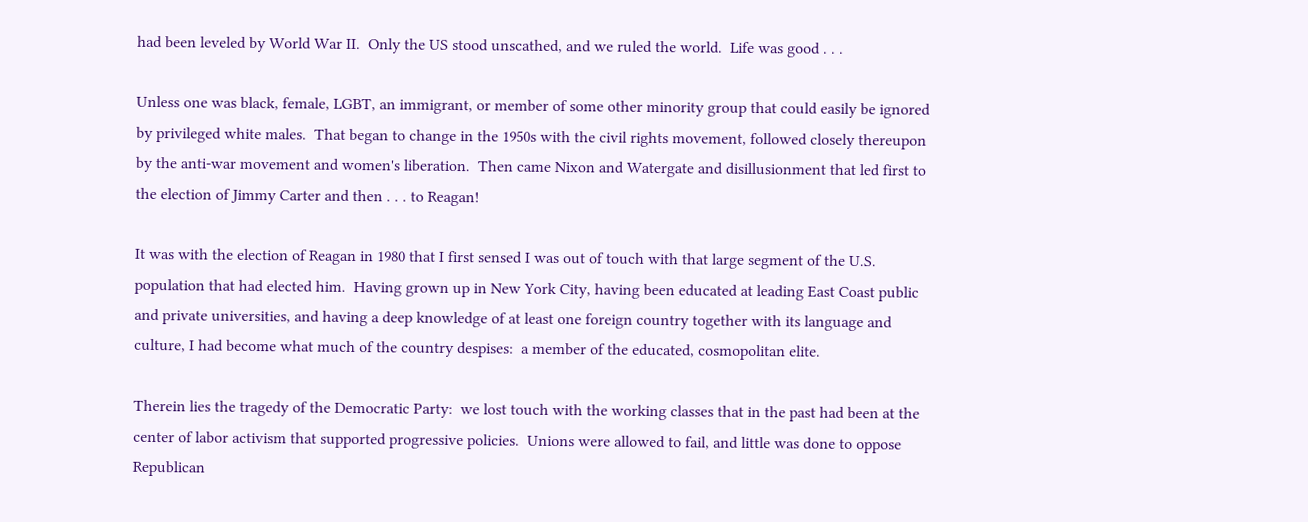had been leveled by World War II.  Only the US stood unscathed, and we ruled the world.  Life was good . . .

Unless one was black, female, LGBT, an immigrant, or member of some other minority group that could easily be ignored by privileged white males.  That began to change in the 1950s with the civil rights movement, followed closely thereupon by the anti-war movement and women's liberation.  Then came Nixon and Watergate and disillusionment that led first to the election of Jimmy Carter and then . . . to Reagan!

It was with the election of Reagan in 1980 that I first sensed I was out of touch with that large segment of the U.S. population that had elected him.  Having grown up in New York City, having been educated at leading East Coast public and private universities, and having a deep knowledge of at least one foreign country together with its language and culture, I had become what much of the country despises:  a member of the educated, cosmopolitan elite.

Therein lies the tragedy of the Democratic Party:  we lost touch with the working classes that in the past had been at the center of labor activism that supported progressive policies.  Unions were allowed to fail, and little was done to oppose Republican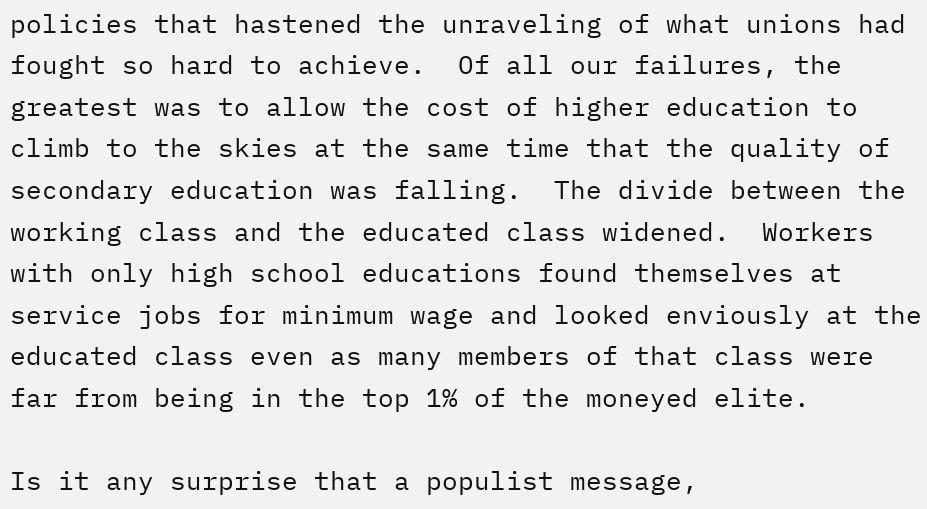policies that hastened the unraveling of what unions had fought so hard to achieve.  Of all our failures, the greatest was to allow the cost of higher education to climb to the skies at the same time that the quality of secondary education was falling.  The divide between the working class and the educated class widened.  Workers with only high school educations found themselves at service jobs for minimum wage and looked enviously at the educated class even as many members of that class were far from being in the top 1% of the moneyed elite.

Is it any surprise that a populist message,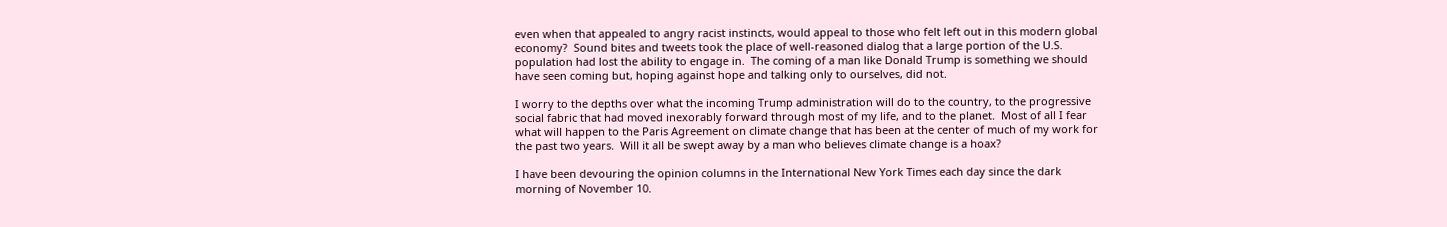even when that appealed to angry racist instincts, would appeal to those who felt left out in this modern global economy?  Sound bites and tweets took the place of well-reasoned dialog that a large portion of the U.S. population had lost the ability to engage in.  The coming of a man like Donald Trump is something we should have seen coming but, hoping against hope and talking only to ourselves, did not.

I worry to the depths over what the incoming Trump administration will do to the country, to the progressive social fabric that had moved inexorably forward through most of my life, and to the planet.  Most of all I fear what will happen to the Paris Agreement on climate change that has been at the center of much of my work for the past two years.  Will it all be swept away by a man who believes climate change is a hoax?

I have been devouring the opinion columns in the International New York Times each day since the dark morning of November 10.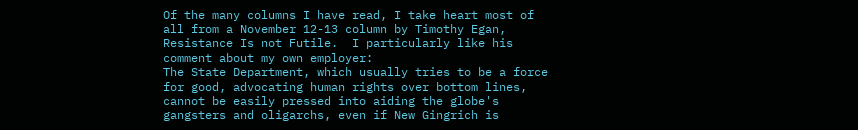Of the many columns I have read, I take heart most of all from a November 12-13 column by Timothy Egan, Resistance Is not Futile.  I particularly like his comment about my own employer:
The State Department, which usually tries to be a force for good, advocating human rights over bottom lines, cannot be easily pressed into aiding the globe's gangsters and oligarchs, even if New Gingrich is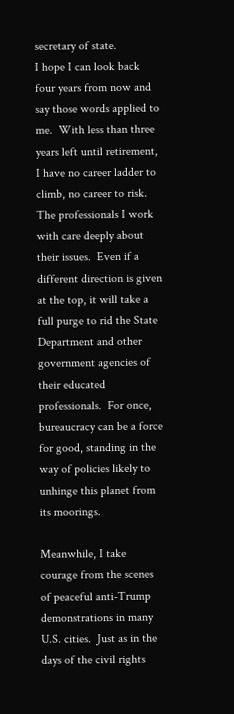secretary of state.
I hope I can look back four years from now and say those words applied to me.  With less than three years left until retirement, I have no career ladder to climb, no career to risk.  The professionals I work with care deeply about their issues.  Even if a different direction is given at the top, it will take a full purge to rid the State Department and other government agencies of their educated professionals.  For once, bureaucracy can be a force for good, standing in the way of policies likely to unhinge this planet from its moorings.

Meanwhile, I take courage from the scenes of peaceful anti-Trump demonstrations in many U.S. cities.  Just as in the days of the civil rights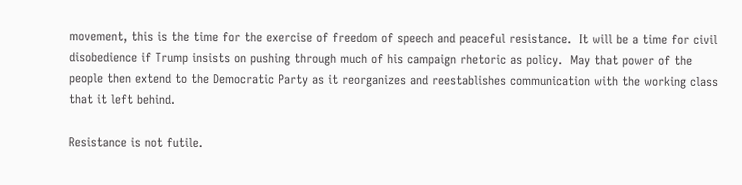movement, this is the time for the exercise of freedom of speech and peaceful resistance.  It will be a time for civil disobedience if Trump insists on pushing through much of his campaign rhetoric as policy.  May that power of the people then extend to the Democratic Party as it reorganizes and reestablishes communication with the working class that it left behind.

Resistance is not futile.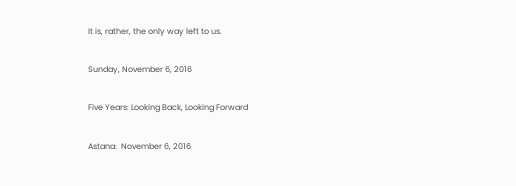It is, rather, the only way left to us.

Sunday, November 6, 2016

Five Years: Looking Back, Looking Forward

Astana:  November 6, 2016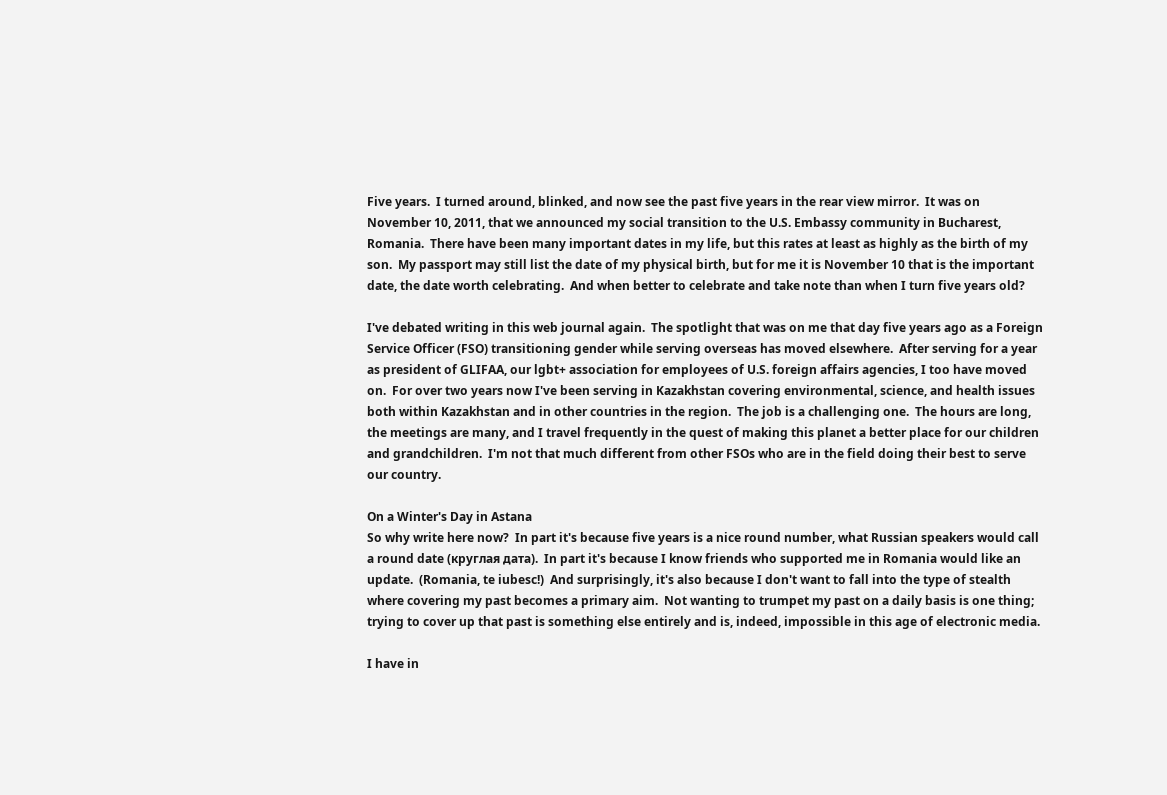Five years.  I turned around, blinked, and now see the past five years in the rear view mirror.  It was on November 10, 2011, that we announced my social transition to the U.S. Embassy community in Bucharest, Romania.  There have been many important dates in my life, but this rates at least as highly as the birth of my son.  My passport may still list the date of my physical birth, but for me it is November 10 that is the important date, the date worth celebrating.  And when better to celebrate and take note than when I turn five years old?

I've debated writing in this web journal again.  The spotlight that was on me that day five years ago as a Foreign Service Officer (FSO) transitioning gender while serving overseas has moved elsewhere.  After serving for a year as president of GLIFAA, our lgbt+ association for employees of U.S. foreign affairs agencies, I too have moved on.  For over two years now I've been serving in Kazakhstan covering environmental, science, and health issues both within Kazakhstan and in other countries in the region.  The job is a challenging one.  The hours are long, the meetings are many, and I travel frequently in the quest of making this planet a better place for our children and grandchildren.  I'm not that much different from other FSOs who are in the field doing their best to serve our country.

On a Winter's Day in Astana
So why write here now?  In part it's because five years is a nice round number, what Russian speakers would call a round date (круглая дата).  In part it's because I know friends who supported me in Romania would like an update.  (Romania, te iubesc!)  And surprisingly, it's also because I don't want to fall into the type of stealth where covering my past becomes a primary aim.  Not wanting to trumpet my past on a daily basis is one thing; trying to cover up that past is something else entirely and is, indeed, impossible in this age of electronic media.

I have in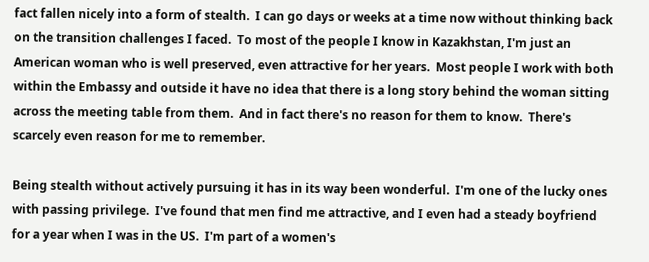fact fallen nicely into a form of stealth.  I can go days or weeks at a time now without thinking back on the transition challenges I faced.  To most of the people I know in Kazakhstan, I'm just an American woman who is well preserved, even attractive for her years.  Most people I work with both within the Embassy and outside it have no idea that there is a long story behind the woman sitting across the meeting table from them.  And in fact there's no reason for them to know.  There's scarcely even reason for me to remember.

Being stealth without actively pursuing it has in its way been wonderful.  I'm one of the lucky ones with passing privilege.  I've found that men find me attractive, and I even had a steady boyfriend for a year when I was in the US.  I'm part of a women's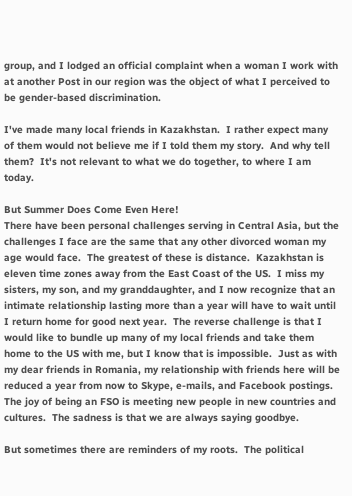group, and I lodged an official complaint when a woman I work with at another Post in our region was the object of what I perceived to be gender-based discrimination.

I've made many local friends in Kazakhstan.  I rather expect many of them would not believe me if I told them my story.  And why tell them?  It's not relevant to what we do together, to where I am today.

But Summer Does Come Even Here!
There have been personal challenges serving in Central Asia, but the challenges I face are the same that any other divorced woman my age would face.  The greatest of these is distance.  Kazakhstan is eleven time zones away from the East Coast of the US.  I miss my sisters, my son, and my granddaughter, and I now recognize that an intimate relationship lasting more than a year will have to wait until I return home for good next year.  The reverse challenge is that I would like to bundle up many of my local friends and take them home to the US with me, but I know that is impossible.  Just as with my dear friends in Romania, my relationship with friends here will be reduced a year from now to Skype, e-mails, and Facebook postings.  The joy of being an FSO is meeting new people in new countries and cultures.  The sadness is that we are always saying goodbye.

But sometimes there are reminders of my roots.  The political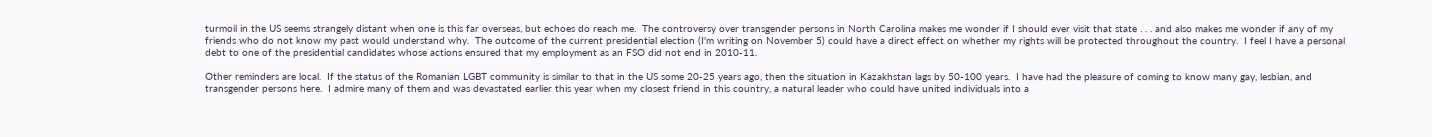turmoil in the US seems strangely distant when one is this far overseas, but echoes do reach me.  The controversy over transgender persons in North Carolina makes me wonder if I should ever visit that state . . . and also makes me wonder if any of my friends who do not know my past would understand why.  The outcome of the current presidential election (I'm writing on November 5) could have a direct effect on whether my rights will be protected throughout the country.  I feel I have a personal debt to one of the presidential candidates whose actions ensured that my employment as an FSO did not end in 2010-11.

Other reminders are local.  If the status of the Romanian LGBT community is similar to that in the US some 20-25 years ago, then the situation in Kazakhstan lags by 50-100 years.  I have had the pleasure of coming to know many gay, lesbian, and transgender persons here.  I admire many of them and was devastated earlier this year when my closest friend in this country, a natural leader who could have united individuals into a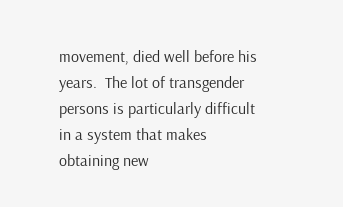movement, died well before his years.  The lot of transgender persons is particularly difficult in a system that makes obtaining new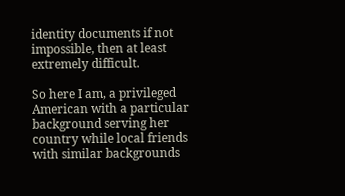identity documents if not impossible, then at least extremely difficult.

So here I am, a privileged American with a particular background serving her country while local friends with similar backgrounds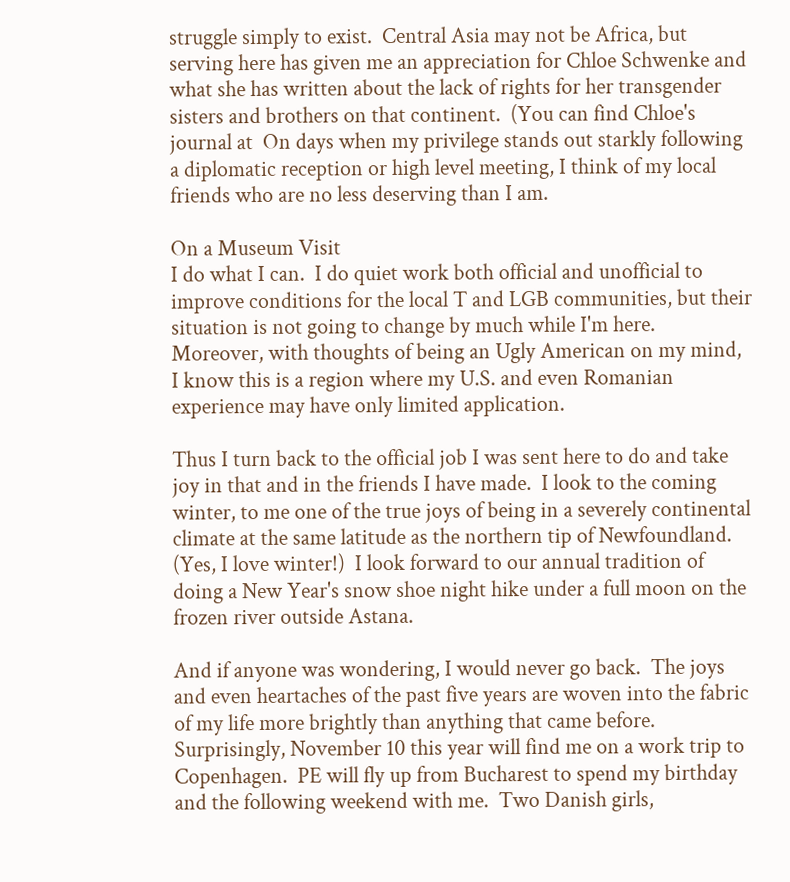struggle simply to exist.  Central Asia may not be Africa, but serving here has given me an appreciation for Chloe Schwenke and what she has written about the lack of rights for her transgender sisters and brothers on that continent.  (You can find Chloe's journal at  On days when my privilege stands out starkly following a diplomatic reception or high level meeting, I think of my local friends who are no less deserving than I am.

On a Museum Visit
I do what I can.  I do quiet work both official and unofficial to improve conditions for the local T and LGB communities, but their situation is not going to change by much while I'm here.  Moreover, with thoughts of being an Ugly American on my mind, I know this is a region where my U.S. and even Romanian experience may have only limited application.

Thus I turn back to the official job I was sent here to do and take joy in that and in the friends I have made.  I look to the coming winter, to me one of the true joys of being in a severely continental climate at the same latitude as the northern tip of Newfoundland.  (Yes, I love winter!)  I look forward to our annual tradition of doing a New Year's snow shoe night hike under a full moon on the frozen river outside Astana.

And if anyone was wondering, I would never go back.  The joys and even heartaches of the past five years are woven into the fabric of my life more brightly than anything that came before.  Surprisingly, November 10 this year will find me on a work trip to Copenhagen.  PE will fly up from Bucharest to spend my birthday and the following weekend with me.  Two Danish girls,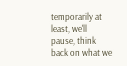temporarily at least, we'll pause, think back on what we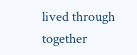lived through together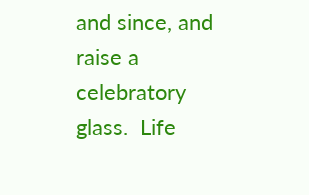and since, and raise a celebratory glass.  Life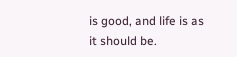is good, and life is as it should be.